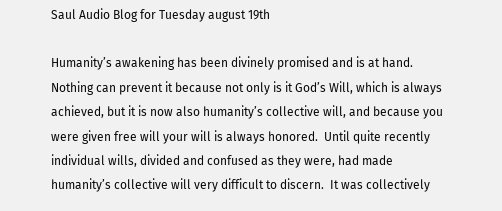Saul Audio Blog for Tuesday august 19th

Humanity’s awakening has been divinely promised and is at hand.  Nothing can prevent it because not only is it God’s Will, which is always achieved, but it is now also humanity’s collective will, and because you were given free will your will is always honored.  Until quite recently individual wills, divided and confused as they were, had made humanity’s collective will very difficult to discern.  It was collectively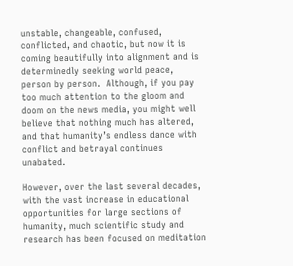unstable, changeable, confused, conflicted, and chaotic, but now it is coming beautifully into alignment and is determinedly seeking world peace, person by person.  Although, if you pay too much attention to the gloom and doom on the news media, you might well believe that nothing much has altered, and that humanity’s endless dance with conflict and betrayal continues unabated.

However, over the last several decades, with the vast increase in educational opportunities for large sections of humanity, much scientific study and research has been focused on meditation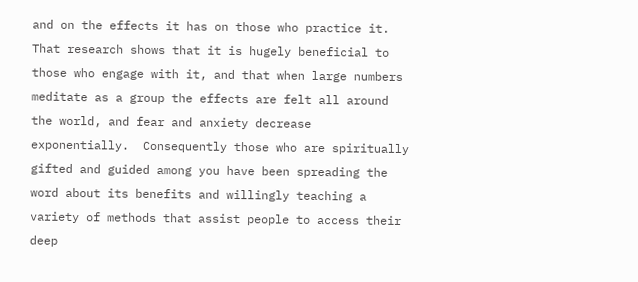and on the effects it has on those who practice it.  That research shows that it is hugely beneficial to those who engage with it, and that when large numbers meditate as a group the effects are felt all around the world, and fear and anxiety decrease exponentially.  Consequently those who are spiritually gifted and guided among you have been spreading the word about its benefits and willingly teaching a variety of methods that assist people to access their deep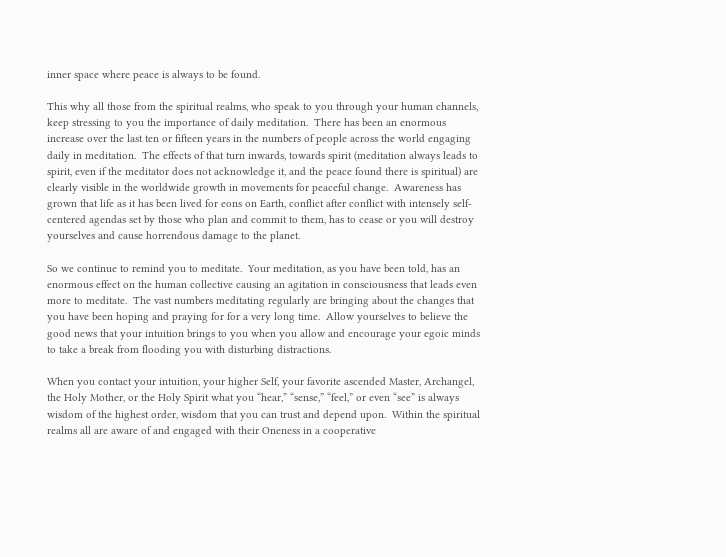inner space where peace is always to be found.

This why all those from the spiritual realms, who speak to you through your human channels, keep stressing to you the importance of daily meditation.  There has been an enormous increase over the last ten or fifteen years in the numbers of people across the world engaging daily in meditation.  The effects of that turn inwards, towards spirit (meditation always leads to spirit, even if the meditator does not acknowledge it, and the peace found there is spiritual) are clearly visible in the worldwide growth in movements for peaceful change.  Awareness has grown that life as it has been lived for eons on Earth, conflict after conflict with intensely self-centered agendas set by those who plan and commit to them, has to cease or you will destroy yourselves and cause horrendous damage to the planet.

So we continue to remind you to meditate.  Your meditation, as you have been told, has an enormous effect on the human collective causing an agitation in consciousness that leads even more to meditate.  The vast numbers meditating regularly are bringing about the changes that you have been hoping and praying for for a very long time.  Allow yourselves to believe the good news that your intuition brings to you when you allow and encourage your egoic minds to take a break from flooding you with disturbing distractions.

When you contact your intuition, your higher Self, your favorite ascended Master, Archangel, the Holy Mother, or the Holy Spirit what you “hear,” “sense,” “feel,” or even “see” is always wisdom of the highest order, wisdom that you can trust and depend upon.  Within the spiritual realms all are aware of and engaged with their Oneness in a cooperative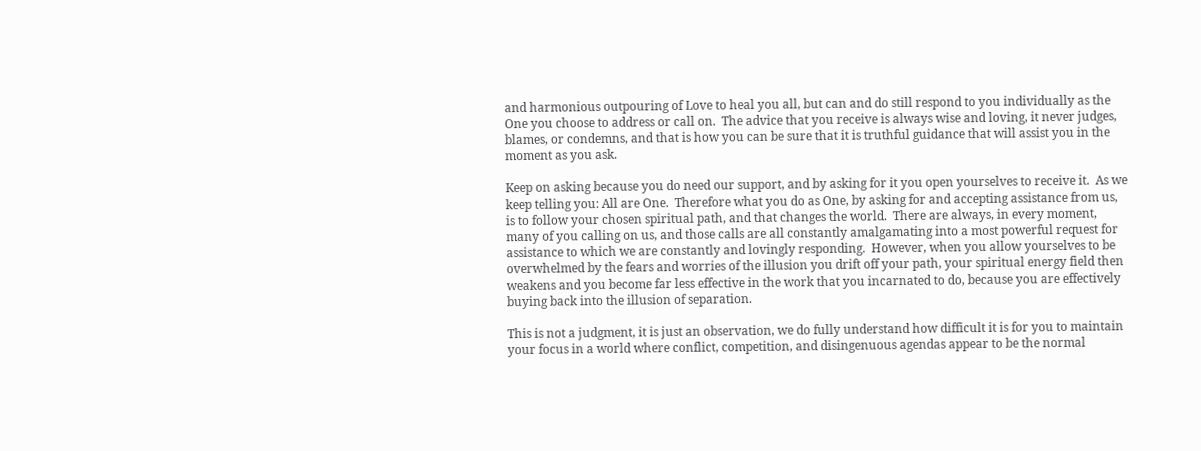and harmonious outpouring of Love to heal you all, but can and do still respond to you individually as the One you choose to address or call on.  The advice that you receive is always wise and loving, it never judges, blames, or condemns, and that is how you can be sure that it is truthful guidance that will assist you in the moment as you ask.

Keep on asking because you do need our support, and by asking for it you open yourselves to receive it.  As we keep telling you: All are One.  Therefore what you do as One, by asking for and accepting assistance from us, is to follow your chosen spiritual path, and that changes the world.  There are always, in every moment, many of you calling on us, and those calls are all constantly amalgamating into a most powerful request for assistance to which we are constantly and lovingly responding.  However, when you allow yourselves to be overwhelmed by the fears and worries of the illusion you drift off your path, your spiritual energy field then weakens and you become far less effective in the work that you incarnated to do, because you are effectively buying back into the illusion of separation.

This is not a judgment, it is just an observation, we do fully understand how difficult it is for you to maintain your focus in a world where conflict, competition, and disingenuous agendas appear to be the normal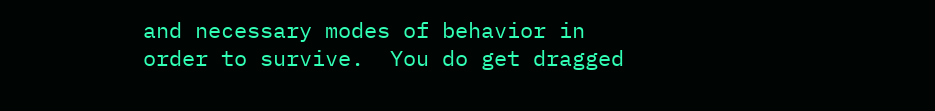and necessary modes of behavior in order to survive.  You do get dragged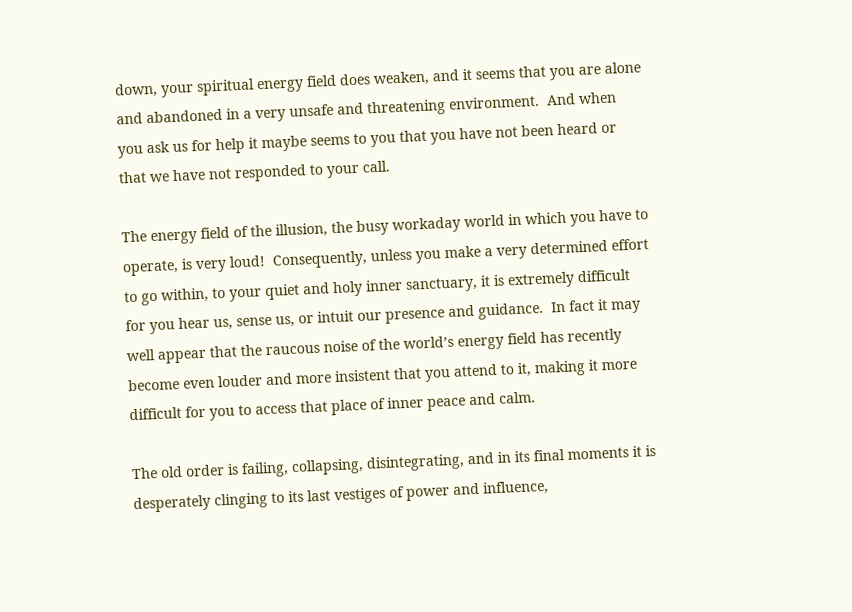down, your spiritual energy field does weaken, and it seems that you are alone and abandoned in a very unsafe and threatening environment.  And when you ask us for help it maybe seems to you that you have not been heard or that we have not responded to your call.

The energy field of the illusion, the busy workaday world in which you have to operate, is very loud!  Consequently, unless you make a very determined effort to go within, to your quiet and holy inner sanctuary, it is extremely difficult for you hear us, sense us, or intuit our presence and guidance.  In fact it may well appear that the raucous noise of the world’s energy field has recently become even louder and more insistent that you attend to it, making it more difficult for you to access that place of inner peace and calm.

The old order is failing, collapsing, disintegrating, and in its final moments it is desperately clinging to its last vestiges of power and influence,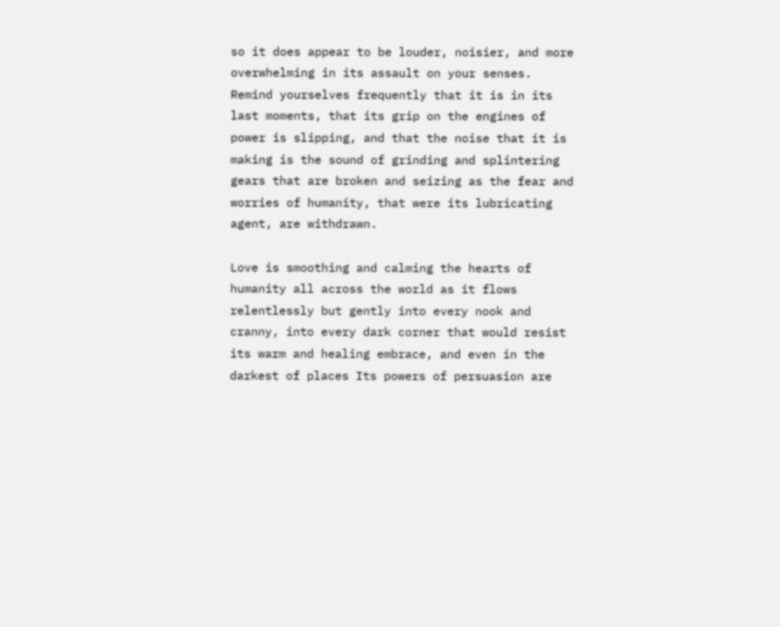so it does appear to be louder, noisier, and more overwhelming in its assault on your senses.  Remind yourselves frequently that it is in its last moments, that its grip on the engines of power is slipping, and that the noise that it is making is the sound of grinding and splintering gears that are broken and seizing as the fear and worries of humanity, that were its lubricating agent, are withdrawn.

Love is smoothing and calming the hearts of humanity all across the world as it flows relentlessly but gently into every nook and cranny, into every dark corner that would resist its warm and healing embrace, and even in the darkest of places Its powers of persuasion are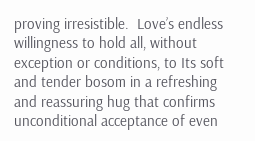proving irresistible.  Love’s endless willingness to hold all, without exception or conditions, to Its soft and tender bosom in a refreshing and reassuring hug that confirms unconditional acceptance of even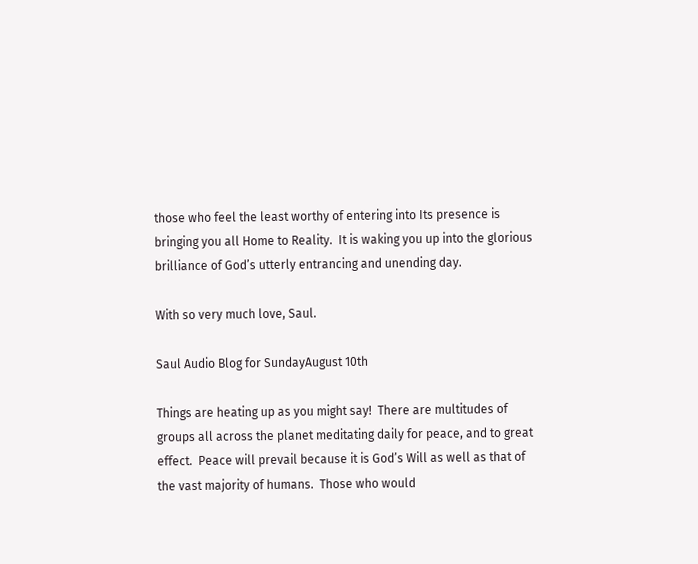those who feel the least worthy of entering into Its presence is bringing you all Home to Reality.  It is waking you up into the glorious brilliance of God’s utterly entrancing and unending day.

With so very much love, Saul.

Saul Audio Blog for SundayAugust 10th

Things are heating up as you might say!  There are multitudes of groups all across the planet meditating daily for peace, and to great effect.  Peace will prevail because it is God’s Will as well as that of the vast majority of humans.  Those who would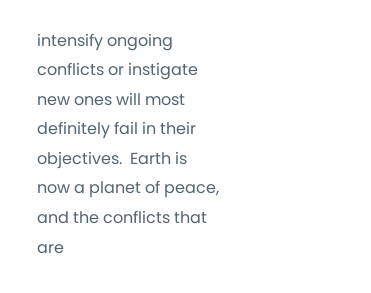intensify ongoing conflicts or instigate new ones will most definitely fail in their objectives.  Earth is now a planet of peace, and the conflicts that are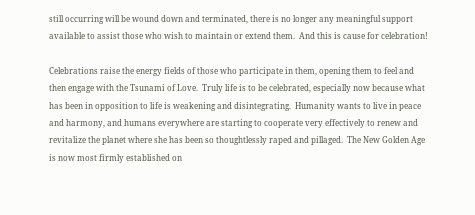still occurring will be wound down and terminated, there is no longer any meaningful support available to assist those who wish to maintain or extend them.  And this is cause for celebration!

Celebrations raise the energy fields of those who participate in them, opening them to feel and then engage with the Tsunami of Love.  Truly life is to be celebrated, especially now because what has been in opposition to life is weakening and disintegrating.  Humanity wants to live in peace and harmony, and humans everywhere are starting to cooperate very effectively to renew and revitalize the planet where she has been so thoughtlessly raped and pillaged.  The New Golden Age is now most firmly established on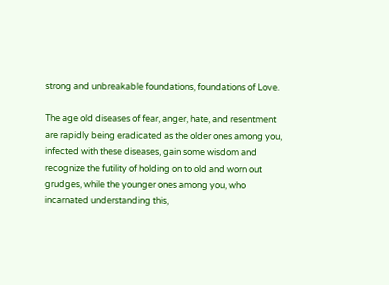strong and unbreakable foundations, foundations of Love.

The age old diseases of fear, anger, hate, and resentment are rapidly being eradicated as the older ones among you, infected with these diseases, gain some wisdom and recognize the futility of holding on to old and worn out grudges, while the younger ones among you, who incarnated understanding this,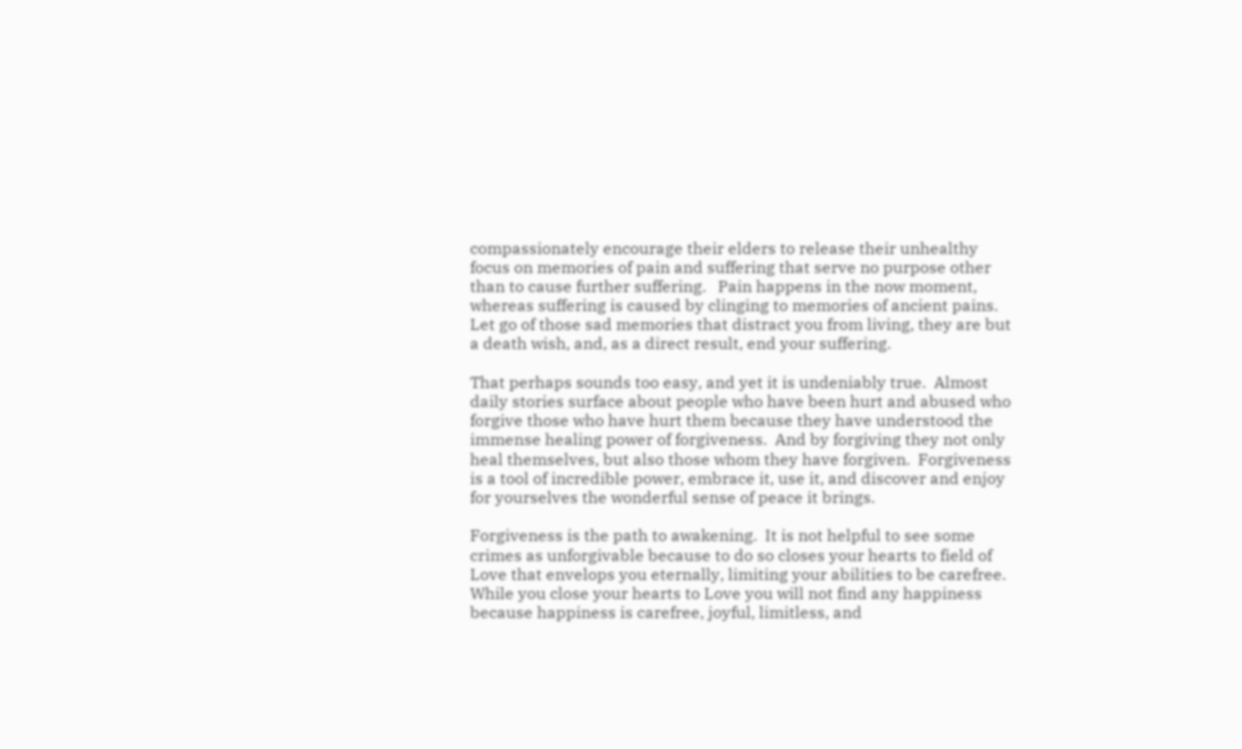compassionately encourage their elders to release their unhealthy focus on memories of pain and suffering that serve no purpose other than to cause further suffering.   Pain happens in the now moment, whereas suffering is caused by clinging to memories of ancient pains.  Let go of those sad memories that distract you from living, they are but a death wish, and, as a direct result, end your suffering.

That perhaps sounds too easy, and yet it is undeniably true.  Almost daily stories surface about people who have been hurt and abused who forgive those who have hurt them because they have understood the immense healing power of forgiveness.  And by forgiving they not only heal themselves, but also those whom they have forgiven.  Forgiveness is a tool of incredible power, embrace it, use it, and discover and enjoy for yourselves the wonderful sense of peace it brings.

Forgiveness is the path to awakening.  It is not helpful to see some crimes as unforgivable because to do so closes your hearts to field of Love that envelops you eternally, limiting your abilities to be carefree.  While you close your hearts to Love you will not find any happiness because happiness is carefree, joyful, limitless, and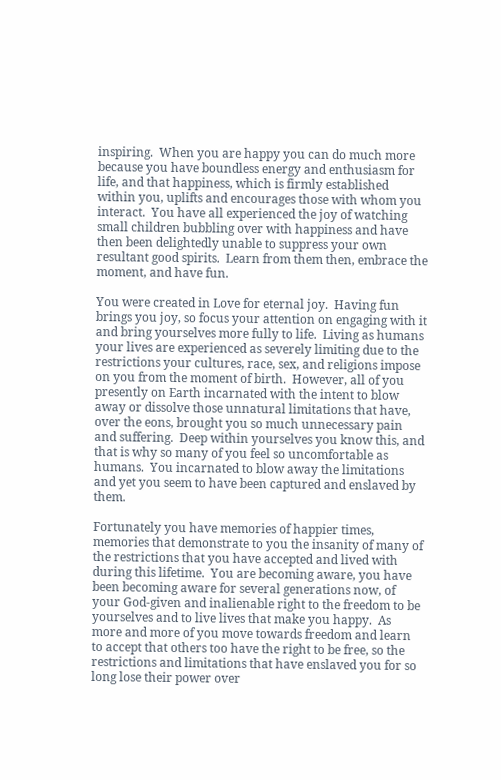inspiring.  When you are happy you can do much more because you have boundless energy and enthusiasm for life, and that happiness, which is firmly established within you, uplifts and encourages those with whom you interact.  You have all experienced the joy of watching small children bubbling over with happiness and have then been delightedly unable to suppress your own resultant good spirits.  Learn from them then, embrace the moment, and have fun.

You were created in Love for eternal joy.  Having fun brings you joy, so focus your attention on engaging with it and bring yourselves more fully to life.  Living as humans your lives are experienced as severely limiting due to the restrictions your cultures, race, sex, and religions impose on you from the moment of birth.  However, all of you presently on Earth incarnated with the intent to blow away or dissolve those unnatural limitations that have, over the eons, brought you so much unnecessary pain and suffering.  Deep within yourselves you know this, and that is why so many of you feel so uncomfortable as humans.  You incarnated to blow away the limitations and yet you seem to have been captured and enslaved by them.

Fortunately you have memories of happier times, memories that demonstrate to you the insanity of many of the restrictions that you have accepted and lived with during this lifetime.  You are becoming aware, you have been becoming aware for several generations now, of your God-given and inalienable right to the freedom to be yourselves and to live lives that make you happy.  As more and more of you move towards freedom and learn to accept that others too have the right to be free, so the restrictions and limitations that have enslaved you for so long lose their power over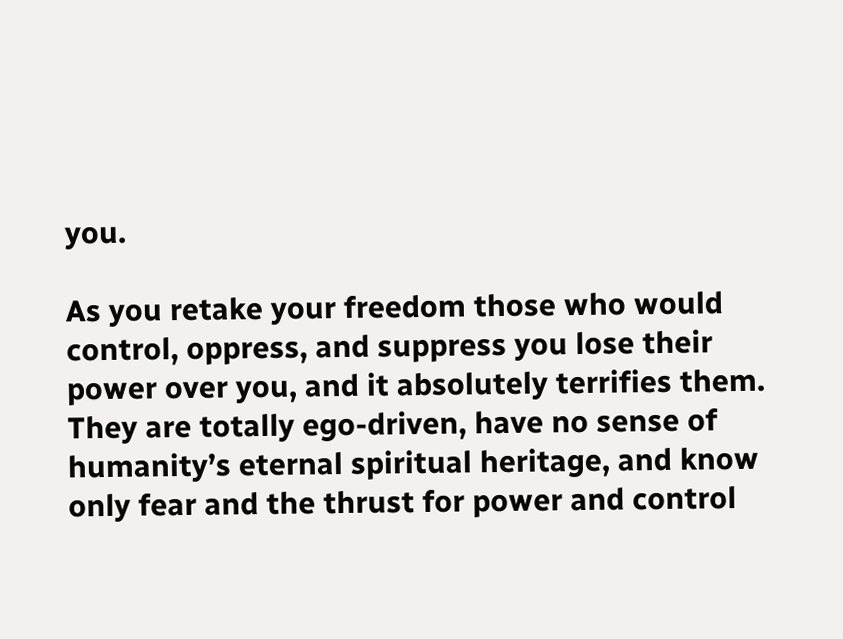you.

As you retake your freedom those who would control, oppress, and suppress you lose their power over you, and it absolutely terrifies them.  They are totally ego-driven, have no sense of humanity’s eternal spiritual heritage, and know only fear and the thrust for power and control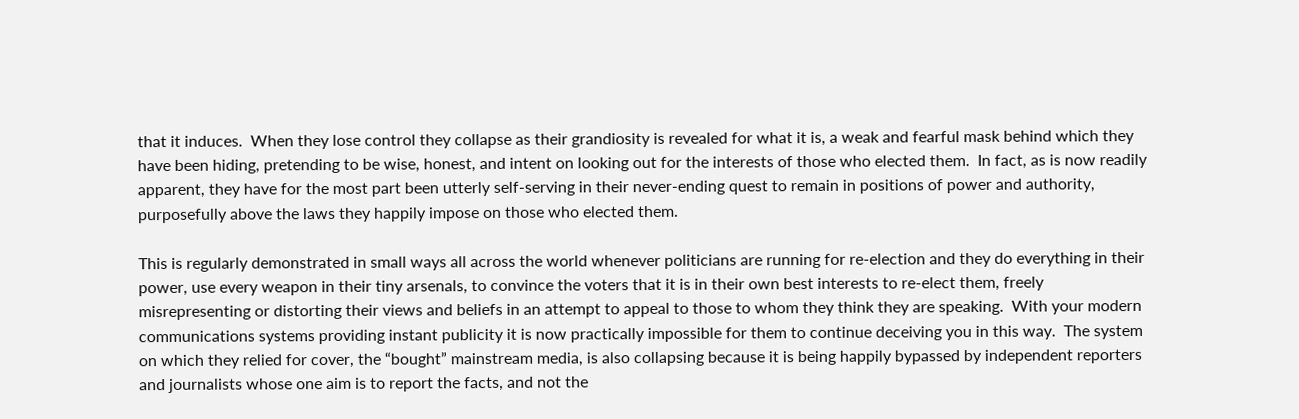that it induces.  When they lose control they collapse as their grandiosity is revealed for what it is, a weak and fearful mask behind which they have been hiding, pretending to be wise, honest, and intent on looking out for the interests of those who elected them.  In fact, as is now readily apparent, they have for the most part been utterly self-serving in their never-ending quest to remain in positions of power and authority, purposefully above the laws they happily impose on those who elected them.

This is regularly demonstrated in small ways all across the world whenever politicians are running for re-election and they do everything in their power, use every weapon in their tiny arsenals, to convince the voters that it is in their own best interests to re-elect them, freely misrepresenting or distorting their views and beliefs in an attempt to appeal to those to whom they think they are speaking.  With your modern communications systems providing instant publicity it is now practically impossible for them to continue deceiving you in this way.  The system on which they relied for cover, the “bought” mainstream media, is also collapsing because it is being happily bypassed by independent reporters and journalists whose one aim is to report the facts, and not the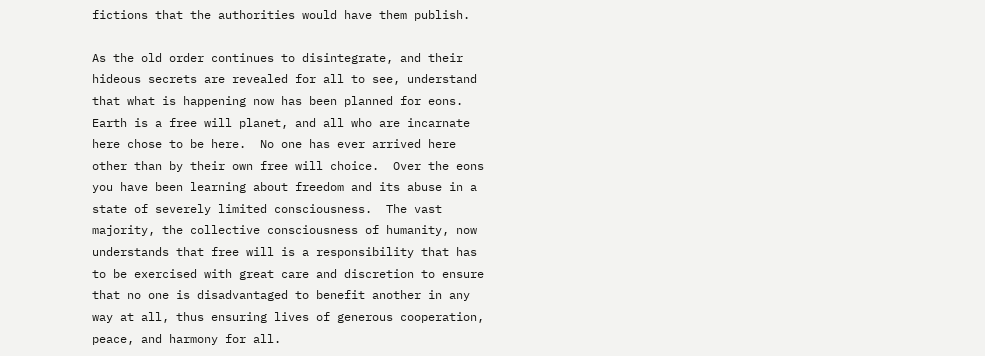fictions that the authorities would have them publish.

As the old order continues to disintegrate, and their hideous secrets are revealed for all to see, understand that what is happening now has been planned for eons.  Earth is a free will planet, and all who are incarnate here chose to be here.  No one has ever arrived here other than by their own free will choice.  Over the eons you have been learning about freedom and its abuse in a state of severely limited consciousness.  The vast majority, the collective consciousness of humanity, now understands that free will is a responsibility that has to be exercised with great care and discretion to ensure that no one is disadvantaged to benefit another in any way at all, thus ensuring lives of generous cooperation, peace, and harmony for all.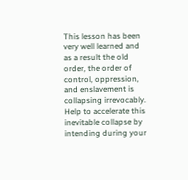This lesson has been very well learned and as a result the old order, the order of control, oppression, and enslavement is collapsing irrevocably.  Help to accelerate this inevitable collapse by intending during your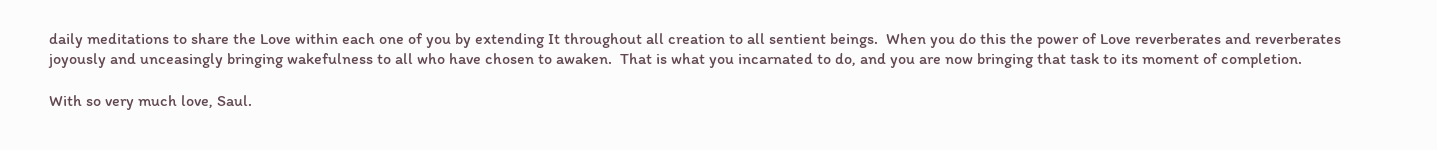daily meditations to share the Love within each one of you by extending It throughout all creation to all sentient beings.  When you do this the power of Love reverberates and reverberates joyously and unceasingly bringing wakefulness to all who have chosen to awaken.  That is what you incarnated to do, and you are now bringing that task to its moment of completion.

With so very much love, Saul.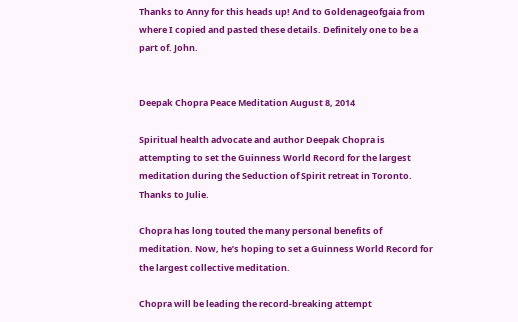Thanks to Anny for this heads up! And to Goldenageofgaia from where I copied and pasted these details. Definitely one to be a part of. John.


Deepak Chopra Peace Meditation August 8, 2014

Spiritual health advocate and author Deepak Chopra is attempting to set the Guinness World Record for the largest meditation during the Seduction of Spirit retreat in Toronto. Thanks to Julie.

Chopra has long touted the many personal benefits of meditation. Now, he’s hoping to set a Guinness World Record for the largest collective meditation.

Chopra will be leading the record-breaking attempt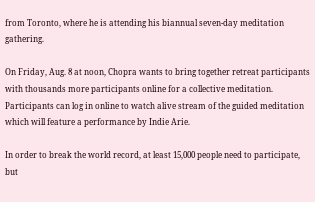from Toronto, where he is attending his biannual seven-day meditation gathering.

On Friday, Aug. 8 at noon, Chopra wants to bring together retreat participants with thousands more participants online for a collective meditation. Participants can log in online to watch alive stream of the guided meditation which will feature a performance by Indie Arie.

In order to break the world record, at least 15,000 people need to participate, but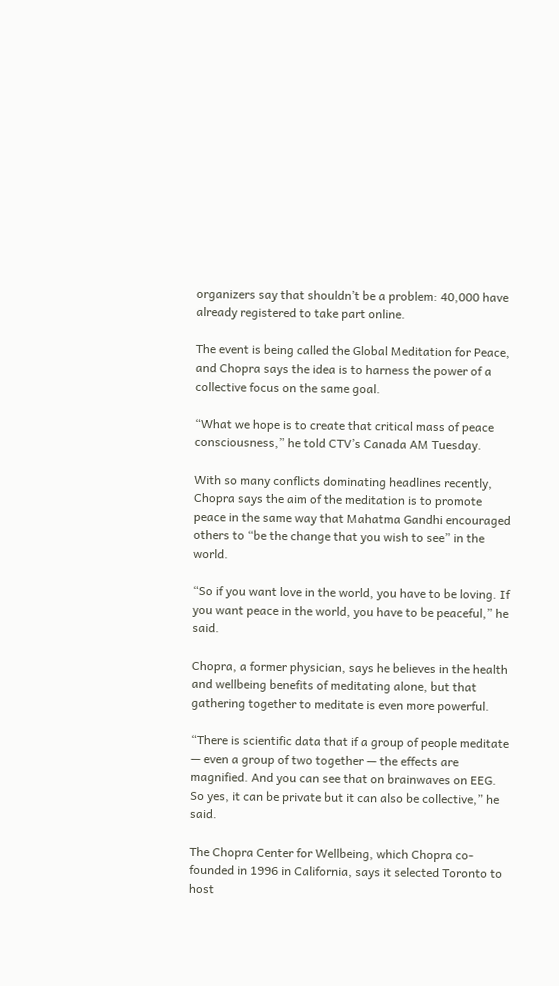organizers say that shouldn’t be a problem: 40,000 have already registered to take part online.

The event is being called the Global Meditation for Peace, and Chopra says the idea is to harness the power of a collective focus on the same goal.

“What we hope is to create that critical mass of peace consciousness,” he told CTV’s Canada AM Tuesday.

With so many conflicts dominating headlines recently, Chopra says the aim of the meditation is to promote peace in the same way that Mahatma Gandhi encouraged others to “be the change that you wish to see” in the world.

“So if you want love in the world, you have to be loving. If you want peace in the world, you have to be peaceful,” he said.

Chopra, a former physician, says he believes in the health and wellbeing benefits of meditating alone, but that gathering together to meditate is even more powerful.

“There is scientific data that if a group of people meditate — even a group of two together — the effects are magnified. And you can see that on brainwaves on EEG. So yes, it can be private but it can also be collective,” he said.

The Chopra Center for Wellbeing, which Chopra co-founded in 1996 in California, says it selected Toronto to host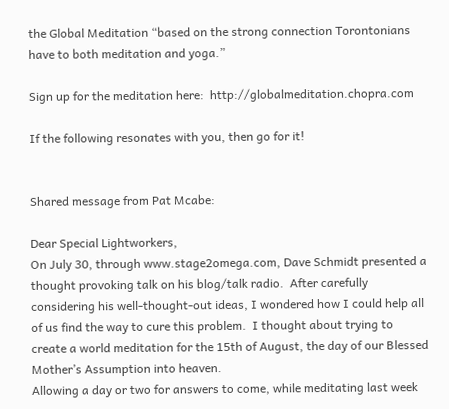the Global Meditation “based on the strong connection Torontonians have to both meditation and yoga.”

Sign up for the meditation here:  http://globalmeditation.chopra.com

If the following resonates with you, then go for it!


Shared message from Pat Mcabe:

Dear Special Lightworkers,
On July 30, through www.stage2omega.com, Dave Schmidt presented a thought provoking talk on his blog/talk radio.  After carefully considering his well-thought-out ideas, I wondered how I could help all of us find the way to cure this problem.  I thought about trying to create a world meditation for the 15th of August, the day of our Blessed Mother’s Assumption into heaven.
Allowing a day or two for answers to come, while meditating last week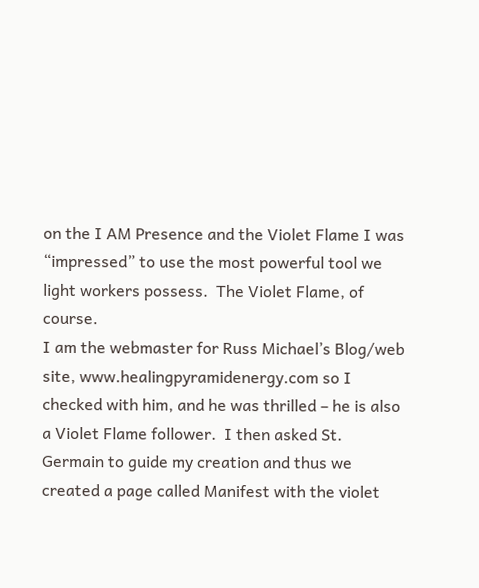on the I AM Presence and the Violet Flame I was “impressed” to use the most powerful tool we light workers possess.  The Violet Flame, of course.
I am the webmaster for Russ Michael’s Blog/web site, www.healingpyramidenergy.com so I checked with him, and he was thrilled – he is also a Violet Flame follower.  I then asked St. Germain to guide my creation and thus we created a page called Manifest with the violet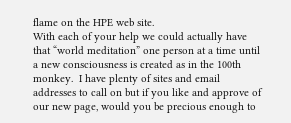flame on the HPE web site.
With each of your help we could actually have that “world meditation” one person at a time until a new consciousness is created as in the 100th monkey.  I have plenty of sites and email addresses to call on but if you like and approve of our new page, would you be precious enough to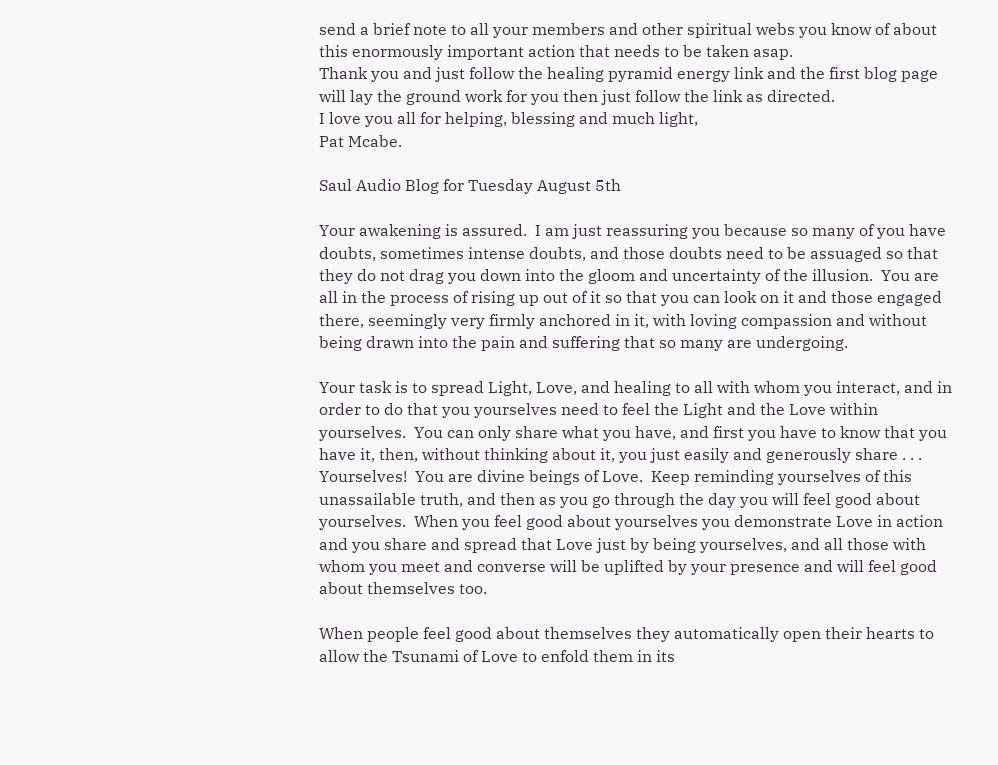send a brief note to all your members and other spiritual webs you know of about this enormously important action that needs to be taken asap.
Thank you and just follow the healing pyramid energy link and the first blog page will lay the ground work for you then just follow the link as directed.
I love you all for helping, blessing and much light,
Pat Mcabe.

Saul Audio Blog for Tuesday August 5th

Your awakening is assured.  I am just reassuring you because so many of you have doubts, sometimes intense doubts, and those doubts need to be assuaged so that they do not drag you down into the gloom and uncertainty of the illusion.  You are all in the process of rising up out of it so that you can look on it and those engaged there, seemingly very firmly anchored in it, with loving compassion and without being drawn into the pain and suffering that so many are undergoing.

Your task is to spread Light, Love, and healing to all with whom you interact, and in order to do that you yourselves need to feel the Light and the Love within yourselves.  You can only share what you have, and first you have to know that you have it, then, without thinking about it, you just easily and generously share . . . Yourselves!  You are divine beings of Love.  Keep reminding yourselves of this unassailable truth, and then as you go through the day you will feel good about yourselves.  When you feel good about yourselves you demonstrate Love in action and you share and spread that Love just by being yourselves, and all those with whom you meet and converse will be uplifted by your presence and will feel good about themselves too.

When people feel good about themselves they automatically open their hearts to allow the Tsunami of Love to enfold them in its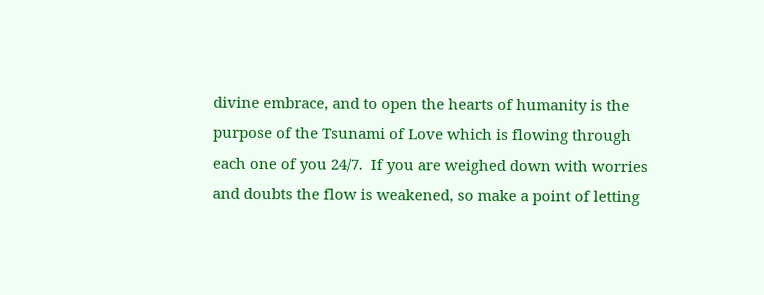divine embrace, and to open the hearts of humanity is the purpose of the Tsunami of Love which is flowing through each one of you 24/7.  If you are weighed down with worries and doubts the flow is weakened, so make a point of letting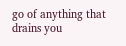go of anything that drains you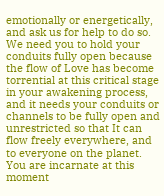emotionally or energetically, and ask us for help to do so.  We need you to hold your conduits fully open because the flow of Love has become torrential at this critical stage in your awakening process, and it needs your conduits or channels to be fully open and unrestricted so that It can flow freely everywhere, and to everyone on the planet.  You are incarnate at this moment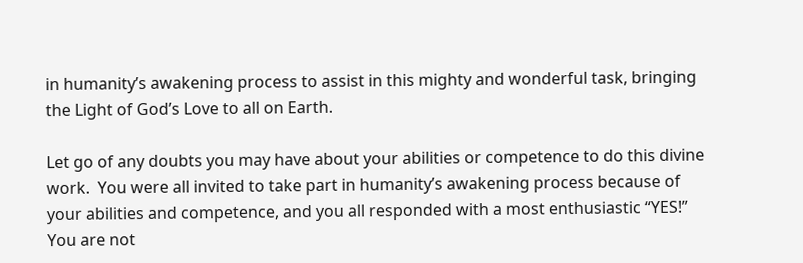in humanity’s awakening process to assist in this mighty and wonderful task, bringing the Light of God’s Love to all on Earth.

Let go of any doubts you may have about your abilities or competence to do this divine work.  You were all invited to take part in humanity’s awakening process because of your abilities and competence, and you all responded with a most enthusiastic “YES!”  You are not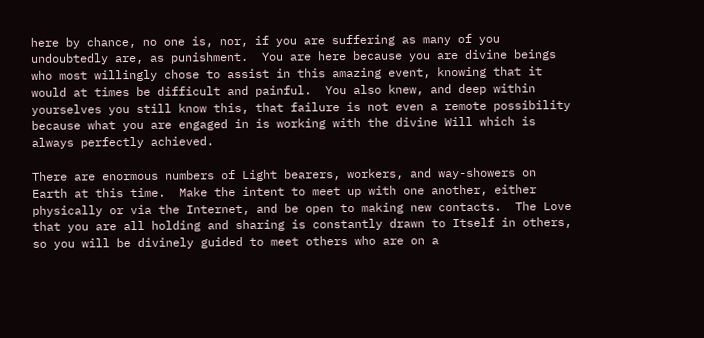here by chance, no one is, nor, if you are suffering as many of you undoubtedly are, as punishment.  You are here because you are divine beings who most willingly chose to assist in this amazing event, knowing that it would at times be difficult and painful.  You also knew, and deep within yourselves you still know this, that failure is not even a remote possibility because what you are engaged in is working with the divine Will which is always perfectly achieved.

There are enormous numbers of Light bearers, workers, and way-showers on Earth at this time.  Make the intent to meet up with one another, either physically or via the Internet, and be open to making new contacts.  The Love that you are all holding and sharing is constantly drawn to Itself in others, so you will be divinely guided to meet others who are on a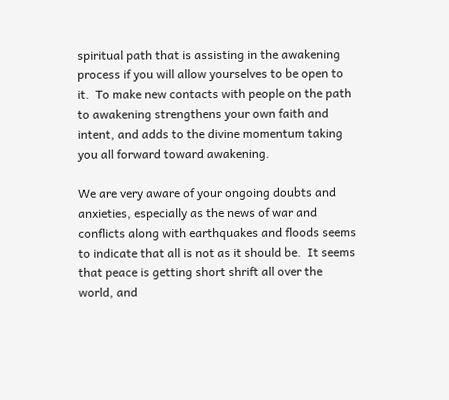spiritual path that is assisting in the awakening process if you will allow yourselves to be open to it.  To make new contacts with people on the path to awakening strengthens your own faith and intent, and adds to the divine momentum taking you all forward toward awakening.

We are very aware of your ongoing doubts and anxieties, especially as the news of war and conflicts along with earthquakes and floods seems to indicate that all is not as it should be.  It seems that peace is getting short shrift all over the world, and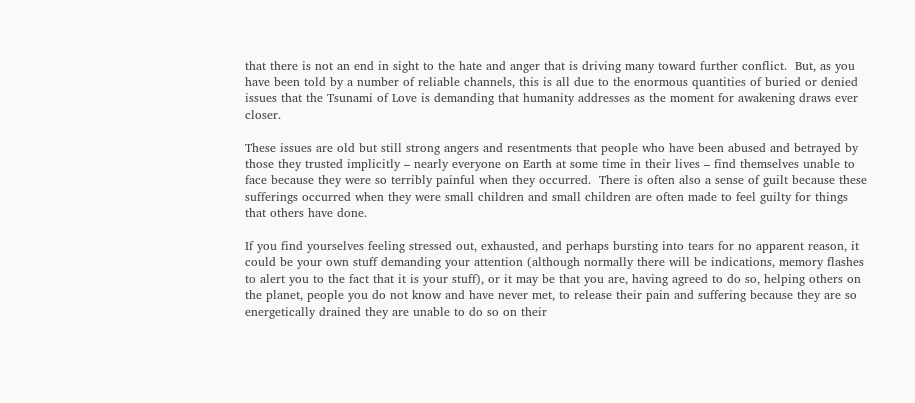that there is not an end in sight to the hate and anger that is driving many toward further conflict.  But, as you have been told by a number of reliable channels, this is all due to the enormous quantities of buried or denied issues that the Tsunami of Love is demanding that humanity addresses as the moment for awakening draws ever closer.

These issues are old but still strong angers and resentments that people who have been abused and betrayed by those they trusted implicitly – nearly everyone on Earth at some time in their lives – find themselves unable to face because they were so terribly painful when they occurred.  There is often also a sense of guilt because these sufferings occurred when they were small children and small children are often made to feel guilty for things that others have done.

If you find yourselves feeling stressed out, exhausted, and perhaps bursting into tears for no apparent reason, it could be your own stuff demanding your attention (although normally there will be indications, memory flashes to alert you to the fact that it is your stuff), or it may be that you are, having agreed to do so, helping others on the planet, people you do not know and have never met, to release their pain and suffering because they are so energetically drained they are unable to do so on their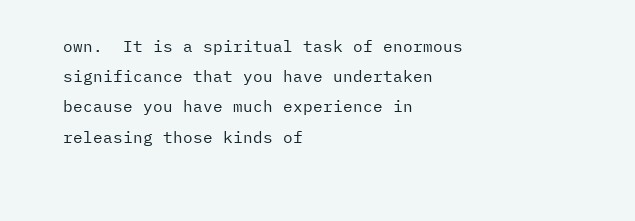own.  It is a spiritual task of enormous significance that you have undertaken because you have much experience in releasing those kinds of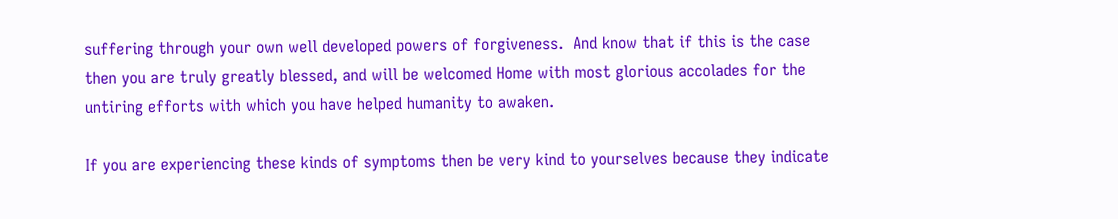suffering through your own well developed powers of forgiveness.  And know that if this is the case then you are truly greatly blessed, and will be welcomed Home with most glorious accolades for the untiring efforts with which you have helped humanity to awaken.

If you are experiencing these kinds of symptoms then be very kind to yourselves because they indicate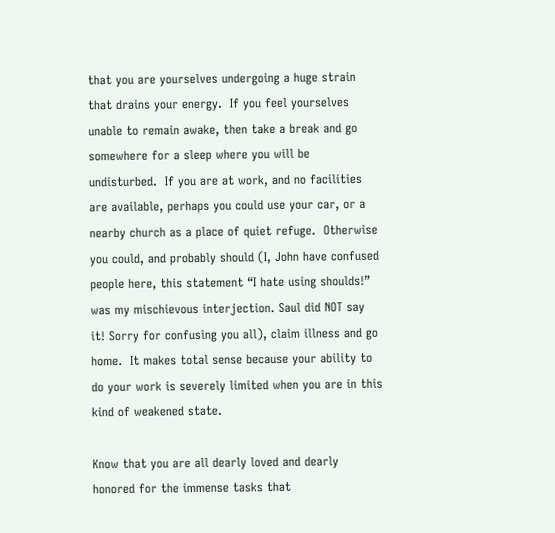that you are yourselves undergoing a huge strain that drains your energy.  If you feel yourselves unable to remain awake, then take a break and go somewhere for a sleep where you will be undisturbed.  If you are at work, and no facilities are available, perhaps you could use your car, or a nearby church as a place of quiet refuge.  Otherwise you could, and probably should (I, John have confused people here, this statement “I hate using shoulds!” was my mischievous interjection. Saul did NOT say it! Sorry for confusing you all), claim illness and go home.  It makes total sense because your ability to do your work is severely limited when you are in this kind of weakened state.

Know that you are all dearly loved and dearly honored for the immense tasks that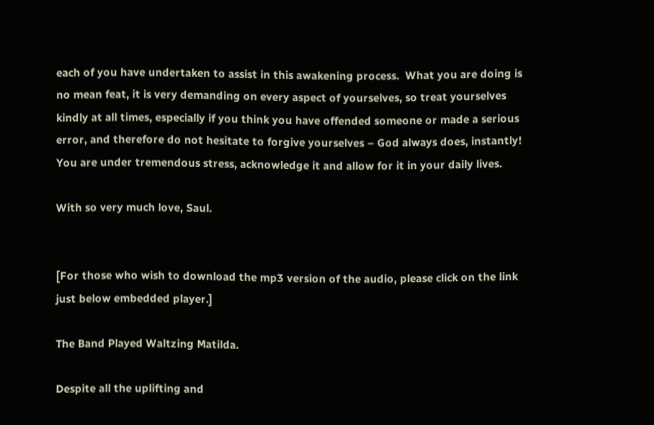each of you have undertaken to assist in this awakening process.  What you are doing is no mean feat, it is very demanding on every aspect of yourselves, so treat yourselves kindly at all times, especially if you think you have offended someone or made a serious error, and therefore do not hesitate to forgive yourselves – God always does, instantly!  You are under tremendous stress, acknowledge it and allow for it in your daily lives.

With so very much love, Saul.


[For those who wish to download the mp3 version of the audio, please click on the link just below embedded player.]

The Band Played Waltzing Matilda.

Despite all the uplifting and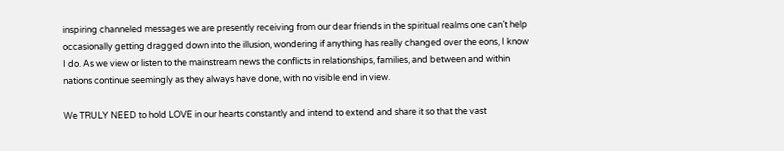inspiring channeled messages we are presently receiving from our dear friends in the spiritual realms one can’t help occasionally getting dragged down into the illusion, wondering if anything has really changed over the eons, I know I do. As we view or listen to the mainstream news the conflicts in relationships, families, and between and within nations continue seemingly as they always have done, with no visible end in view.

We TRULY NEED to hold LOVE in our hearts constantly and intend to extend and share it so that the vast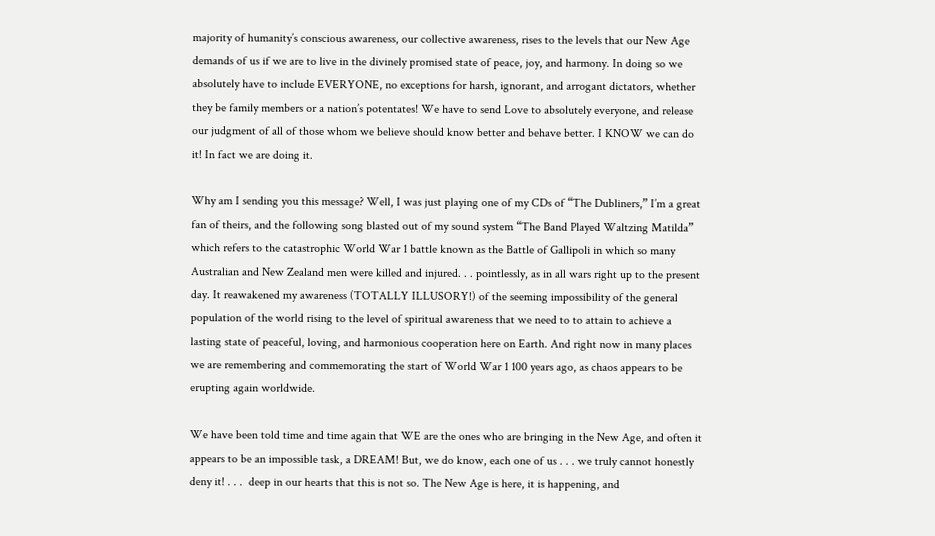majority of humanity’s conscious awareness, our collective awareness, rises to the levels that our New Age demands of us if we are to live in the divinely promised state of peace, joy, and harmony. In doing so we absolutely have to include EVERYONE, no exceptions for harsh, ignorant, and arrogant dictators, whether they be family members or a nation’s potentates! We have to send Love to absolutely everyone, and release our judgment of all of those whom we believe should know better and behave better. I KNOW we can do it! In fact we are doing it.

Why am I sending you this message? Well, I was just playing one of my CDs of “The Dubliners,” I’m a great fan of theirs, and the following song blasted out of my sound system “The Band Played Waltzing Matilda” which refers to the catastrophic World War 1 battle known as the Battle of Gallipoli in which so many Australian and New Zealand men were killed and injured. . . pointlessly, as in all wars right up to the present day. It reawakened my awareness (TOTALLY ILLUSORY!) of the seeming impossibility of the general population of the world rising to the level of spiritual awareness that we need to to attain to achieve a lasting state of peaceful, loving, and harmonious cooperation here on Earth. And right now in many places we are remembering and commemorating the start of World War 1 100 years ago, as chaos appears to be erupting again worldwide.

We have been told time and time again that WE are the ones who are bringing in the New Age, and often it appears to be an impossible task, a DREAM! But, we do know, each one of us . . . we truly cannot honestly deny it! . . .  deep in our hearts that this is not so. The New Age is here, it is happening, and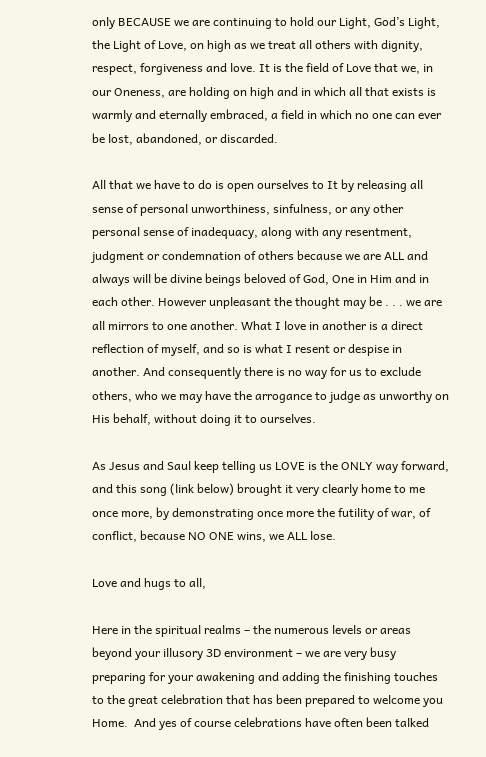only BECAUSE we are continuing to hold our Light, God’s Light, the Light of Love, on high as we treat all others with dignity, respect, forgiveness and love. It is the field of Love that we, in our Oneness, are holding on high and in which all that exists is warmly and eternally embraced, a field in which no one can ever be lost, abandoned, or discarded.

All that we have to do is open ourselves to It by releasing all sense of personal unworthiness, sinfulness, or any other personal sense of inadequacy, along with any resentment, judgment or condemnation of others because we are ALL and always will be divine beings beloved of God, One in Him and in each other. However unpleasant the thought may be . . . we are all mirrors to one another. What I love in another is a direct reflection of myself, and so is what I resent or despise in another. And consequently there is no way for us to exclude others, who we may have the arrogance to judge as unworthy on His behalf, without doing it to ourselves.

As Jesus and Saul keep telling us LOVE is the ONLY way forward, and this song (link below) brought it very clearly home to me once more, by demonstrating once more the futility of war, of conflict, because NO ONE wins, we ALL lose.

Love and hugs to all,

Here in the spiritual realms – the numerous levels or areas beyond your illusory 3D environment – we are very busy preparing for your awakening and adding the finishing touches to the great celebration that has been prepared to welcome you Home.  And yes of course celebrations have often been talked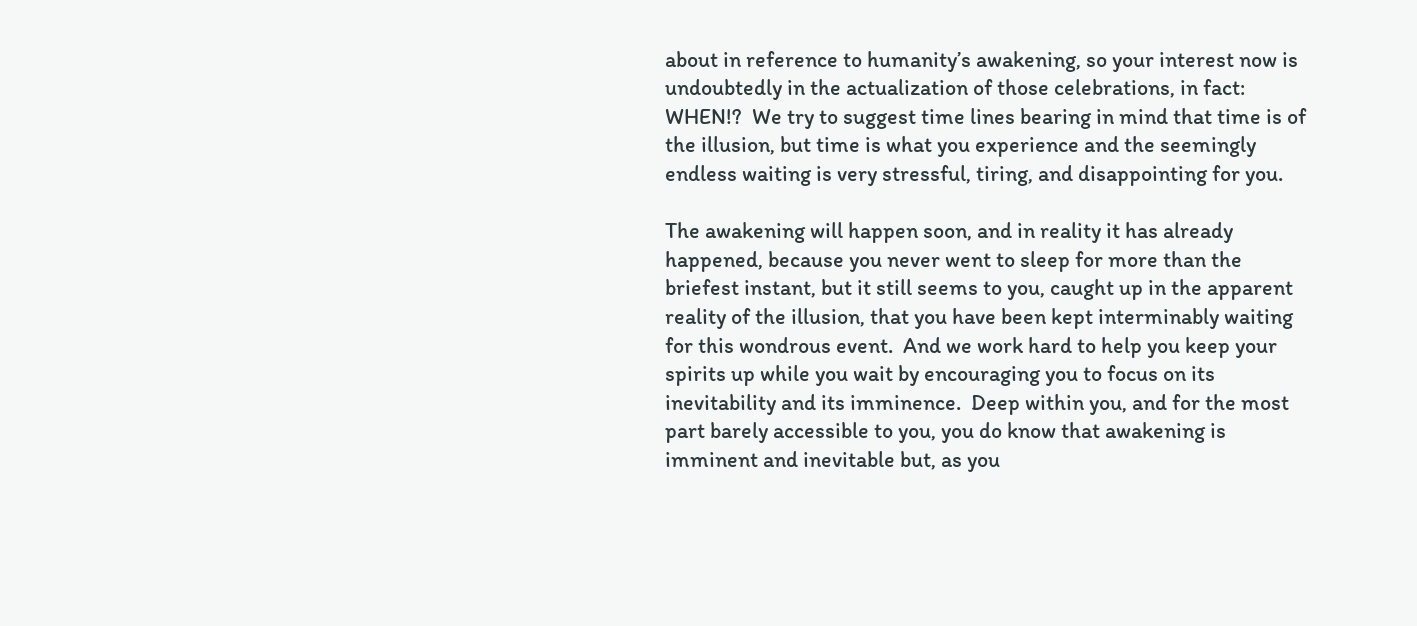about in reference to humanity’s awakening, so your interest now is undoubtedly in the actualization of those celebrations, in fact: WHEN!?  We try to suggest time lines bearing in mind that time is of the illusion, but time is what you experience and the seemingly endless waiting is very stressful, tiring, and disappointing for you.

The awakening will happen soon, and in reality it has already happened, because you never went to sleep for more than the briefest instant, but it still seems to you, caught up in the apparent reality of the illusion, that you have been kept interminably waiting for this wondrous event.  And we work hard to help you keep your spirits up while you wait by encouraging you to focus on its inevitability and its imminence.  Deep within you, and for the most part barely accessible to you, you do know that awakening is imminent and inevitable but, as you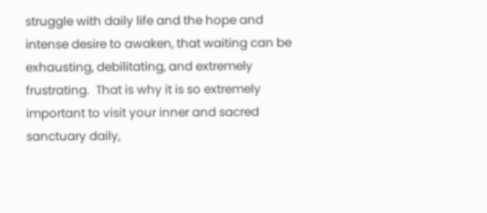struggle with daily life and the hope and intense desire to awaken, that waiting can be exhausting, debilitating, and extremely frustrating.  That is why it is so extremely important to visit your inner and sacred sanctuary daily,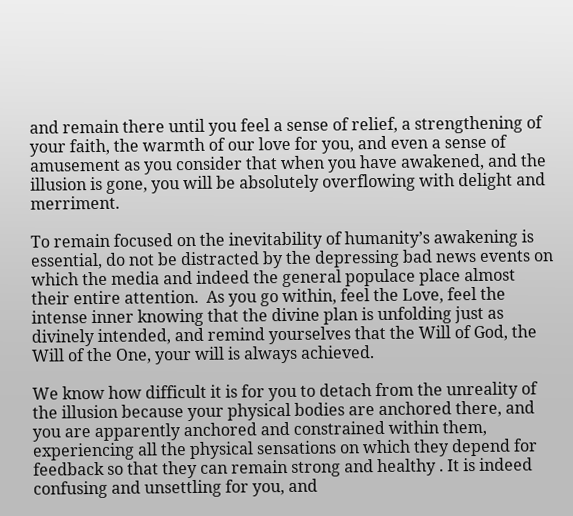and remain there until you feel a sense of relief, a strengthening of your faith, the warmth of our love for you, and even a sense of amusement as you consider that when you have awakened, and the illusion is gone, you will be absolutely overflowing with delight and merriment.

To remain focused on the inevitability of humanity’s awakening is essential, do not be distracted by the depressing bad news events on which the media and indeed the general populace place almost their entire attention.  As you go within, feel the Love, feel the intense inner knowing that the divine plan is unfolding just as divinely intended, and remind yourselves that the Will of God, the Will of the One, your will is always achieved.

We know how difficult it is for you to detach from the unreality of the illusion because your physical bodies are anchored there, and you are apparently anchored and constrained within them, experiencing all the physical sensations on which they depend for feedback so that they can remain strong and healthy . It is indeed confusing and unsettling for you, and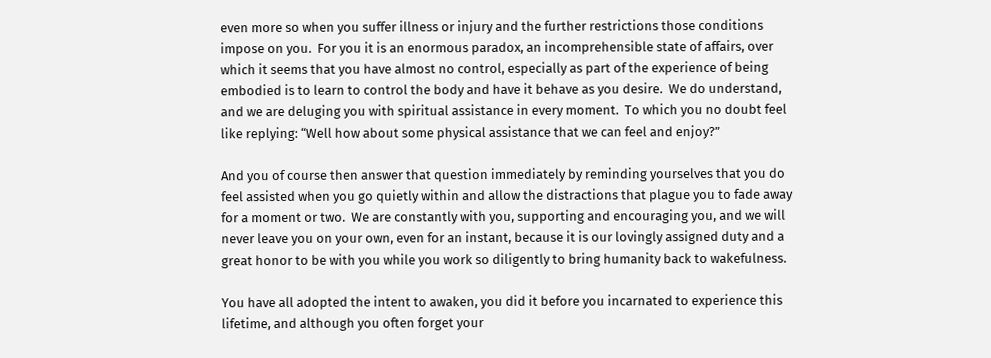even more so when you suffer illness or injury and the further restrictions those conditions impose on you.  For you it is an enormous paradox, an incomprehensible state of affairs, over which it seems that you have almost no control, especially as part of the experience of being embodied is to learn to control the body and have it behave as you desire.  We do understand, and we are deluging you with spiritual assistance in every moment.  To which you no doubt feel like replying: “Well how about some physical assistance that we can feel and enjoy?”

And you of course then answer that question immediately by reminding yourselves that you do feel assisted when you go quietly within and allow the distractions that plague you to fade away for a moment or two.  We are constantly with you, supporting and encouraging you, and we will never leave you on your own, even for an instant, because it is our lovingly assigned duty and a great honor to be with you while you work so diligently to bring humanity back to wakefulness.

You have all adopted the intent to awaken, you did it before you incarnated to experience this lifetime, and although you often forget your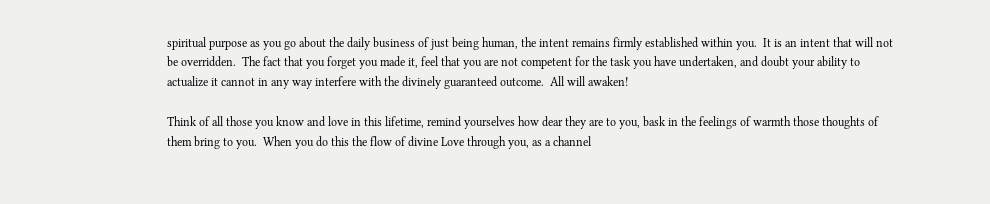spiritual purpose as you go about the daily business of just being human, the intent remains firmly established within you.  It is an intent that will not be overridden.  The fact that you forget you made it, feel that you are not competent for the task you have undertaken, and doubt your ability to actualize it cannot in any way interfere with the divinely guaranteed outcome.  All will awaken!

Think of all those you know and love in this lifetime, remind yourselves how dear they are to you, bask in the feelings of warmth those thoughts of them bring to you.  When you do this the flow of divine Love through you, as a channel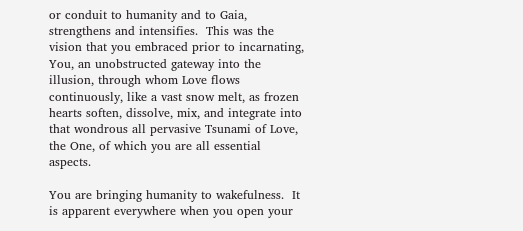or conduit to humanity and to Gaia, strengthens and intensifies.  This was the vision that you embraced prior to incarnating, You, an unobstructed gateway into the illusion, through whom Love flows continuously, like a vast snow melt, as frozen hearts soften, dissolve, mix, and integrate into that wondrous all pervasive Tsunami of Love, the One, of which you are all essential aspects.

You are bringing humanity to wakefulness.  It is apparent everywhere when you open your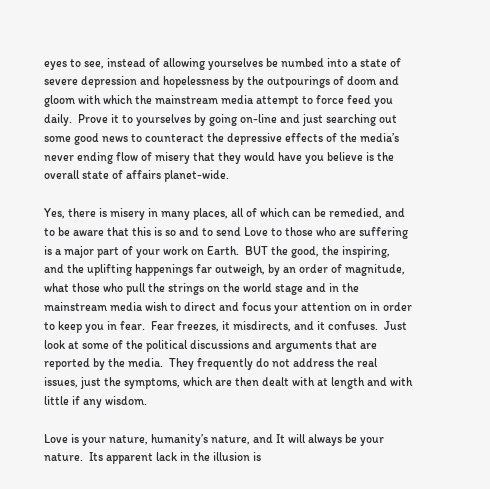eyes to see, instead of allowing yourselves be numbed into a state of severe depression and hopelessness by the outpourings of doom and gloom with which the mainstream media attempt to force feed you daily.  Prove it to yourselves by going on-line and just searching out some good news to counteract the depressive effects of the media’s never ending flow of misery that they would have you believe is the overall state of affairs planet-wide.

Yes, there is misery in many places, all of which can be remedied, and to be aware that this is so and to send Love to those who are suffering is a major part of your work on Earth.  BUT the good, the inspiring, and the uplifting happenings far outweigh, by an order of magnitude, what those who pull the strings on the world stage and in the mainstream media wish to direct and focus your attention on in order to keep you in fear.  Fear freezes, it misdirects, and it confuses.  Just look at some of the political discussions and arguments that are reported by the media.  They frequently do not address the real issues, just the symptoms, which are then dealt with at length and with little if any wisdom.

Love is your nature, humanity’s nature, and It will always be your nature.  Its apparent lack in the illusion is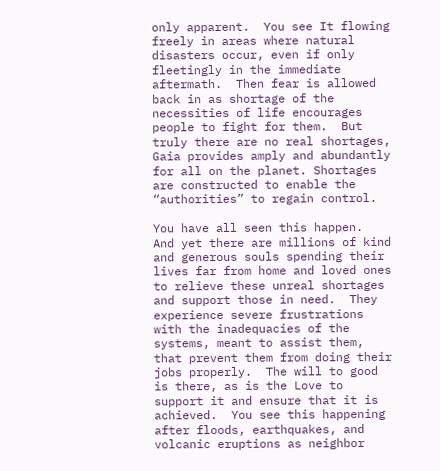only apparent.  You see It flowing freely in areas where natural disasters occur, even if only fleetingly in the immediate aftermath.  Then fear is allowed back in as shortage of the necessities of life encourages people to fight for them.  But truly there are no real shortages, Gaia provides amply and abundantly for all on the planet. Shortages are constructed to enable the “authorities” to regain control.

You have all seen this happen.  And yet there are millions of kind and generous souls spending their lives far from home and loved ones to relieve these unreal shortages and support those in need.  They experience severe frustrations with the inadequacies of the systems, meant to assist them, that prevent them from doing their jobs properly.  The will to good is there, as is the Love to support it and ensure that it is achieved.  You see this happening after floods, earthquakes, and volcanic eruptions as neighbor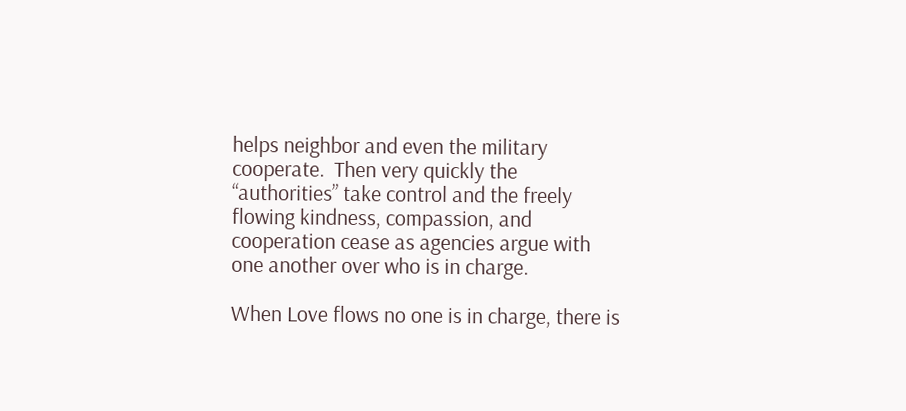helps neighbor and even the military cooperate.  Then very quickly the “authorities” take control and the freely flowing kindness, compassion, and cooperation cease as agencies argue with one another over who is in charge.

When Love flows no one is in charge, there is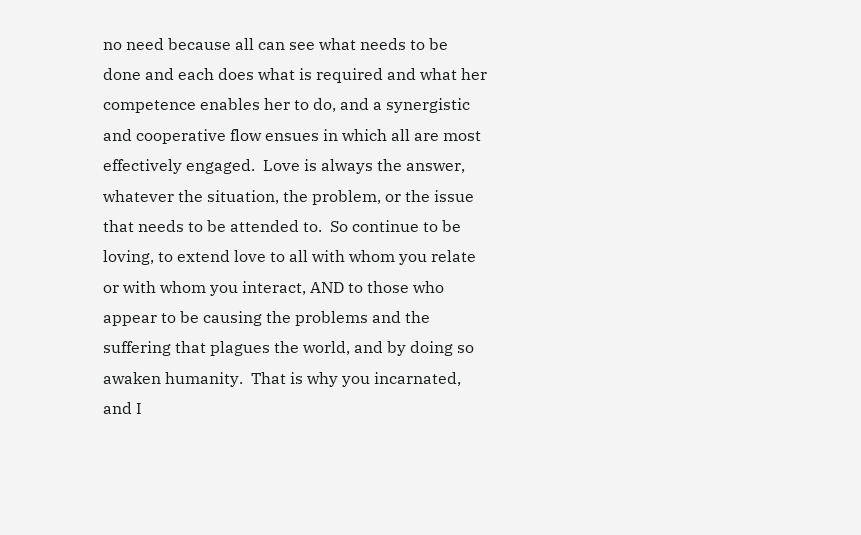no need because all can see what needs to be done and each does what is required and what her competence enables her to do, and a synergistic and cooperative flow ensues in which all are most effectively engaged.  Love is always the answer, whatever the situation, the problem, or the issue that needs to be attended to.  So continue to be loving, to extend love to all with whom you relate or with whom you interact, AND to those who appear to be causing the problems and the suffering that plagues the world, and by doing so awaken humanity.  That is why you incarnated, and I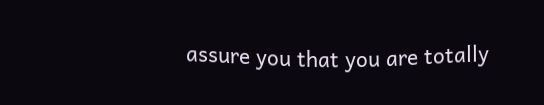assure you that you are totally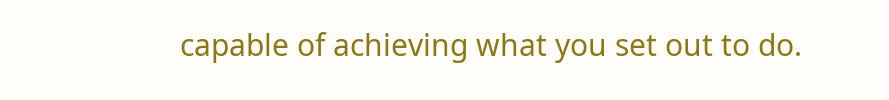capable of achieving what you set out to do.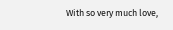With so very much love,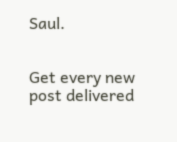Saul.


Get every new post delivered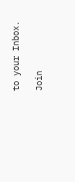to your Inbox.

Join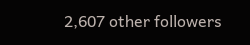2,607 other followers